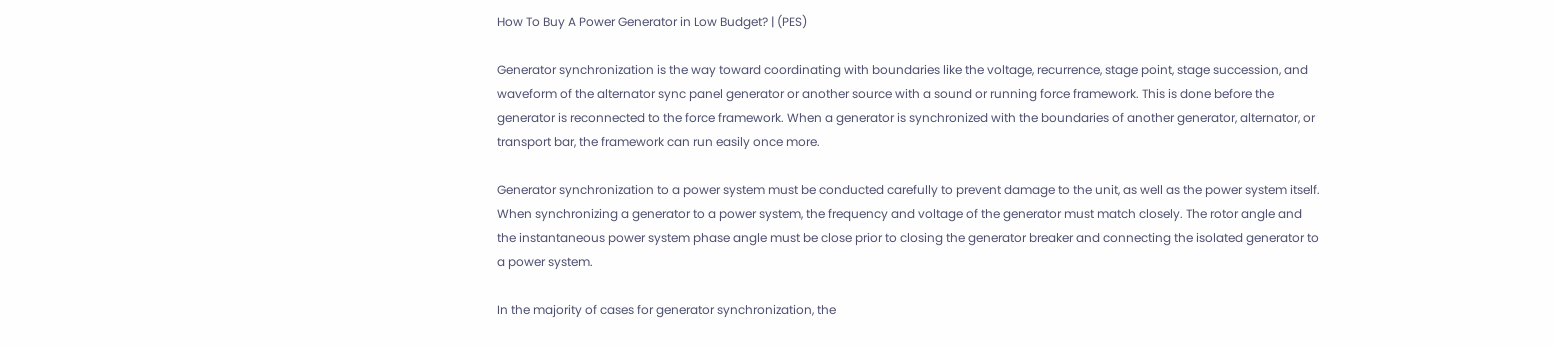How To Buy A Power Generator in Low Budget? | (PES)

Generator synchronization is the way toward coordinating with boundaries like the voltage, recurrence, stage point, stage succession, and waveform of the alternator sync panel generator or another source with a sound or running force framework. This is done before the generator is reconnected to the force framework. When a generator is synchronized with the boundaries of another generator, alternator, or transport bar, the framework can run easily once more.

Generator synchronization to a power system must be conducted carefully to prevent damage to the unit, as well as the power system itself. When synchronizing a generator to a power system, the frequency and voltage of the generator must match closely. The rotor angle and the instantaneous power system phase angle must be close prior to closing the generator breaker and connecting the isolated generator to a power system.

In the majority of cases for generator synchronization, the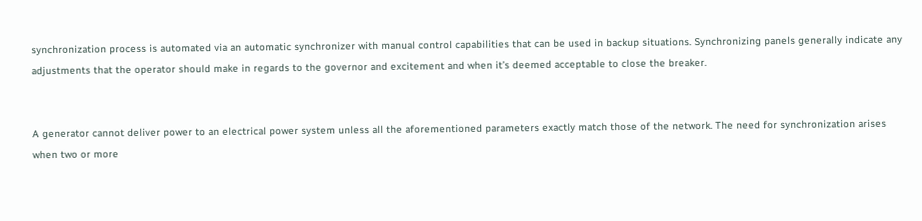synchronization process is automated via an automatic synchronizer with manual control capabilities that can be used in backup situations. Synchronizing panels generally indicate any adjustments that the operator should make in regards to the governor and excitement and when it’s deemed acceptable to close the breaker.


A generator cannot deliver power to an electrical power system unless all the aforementioned parameters exactly match those of the network. The need for synchronization arises when two or more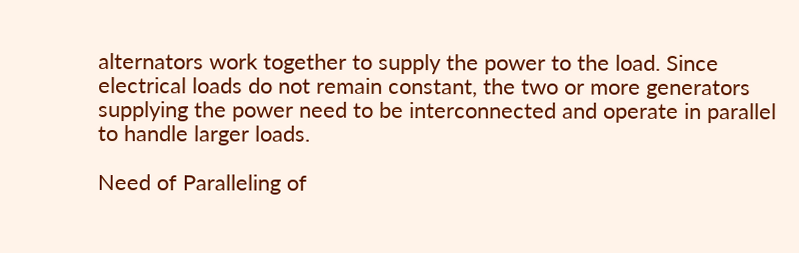alternators work together to supply the power to the load. Since electrical loads do not remain constant, the two or more generators supplying the power need to be interconnected and operate in parallel to handle larger loads.

Need of Paralleling of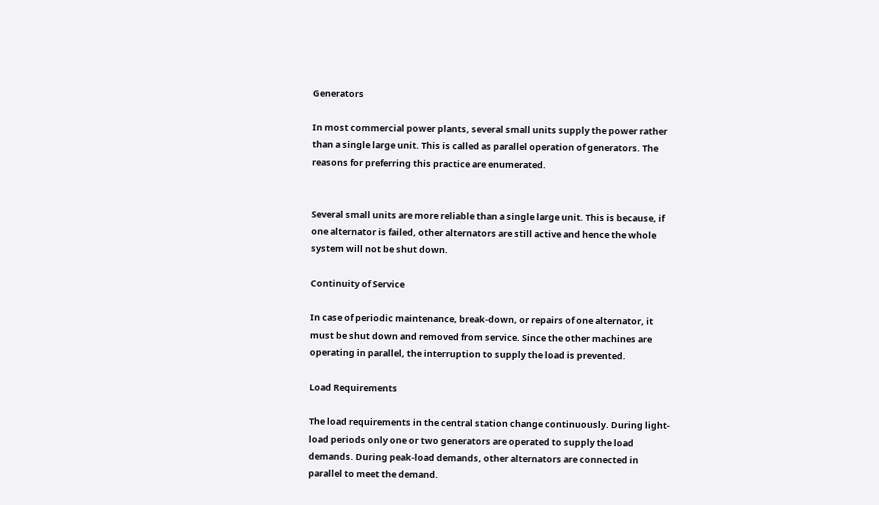Generators

In most commercial power plants, several small units supply the power rather than a single large unit. This is called as parallel operation of generators. The reasons for preferring this practice are enumerated.


Several small units are more reliable than a single large unit. This is because, if one alternator is failed, other alternators are still active and hence the whole system will not be shut down.

Continuity of Service

In case of periodic maintenance, break-down, or repairs of one alternator, it must be shut down and removed from service. Since the other machines are operating in parallel, the interruption to supply the load is prevented.

Load Requirements

The load requirements in the central station change continuously. During light-load periods only one or two generators are operated to supply the load demands. During peak-load demands, other alternators are connected in parallel to meet the demand.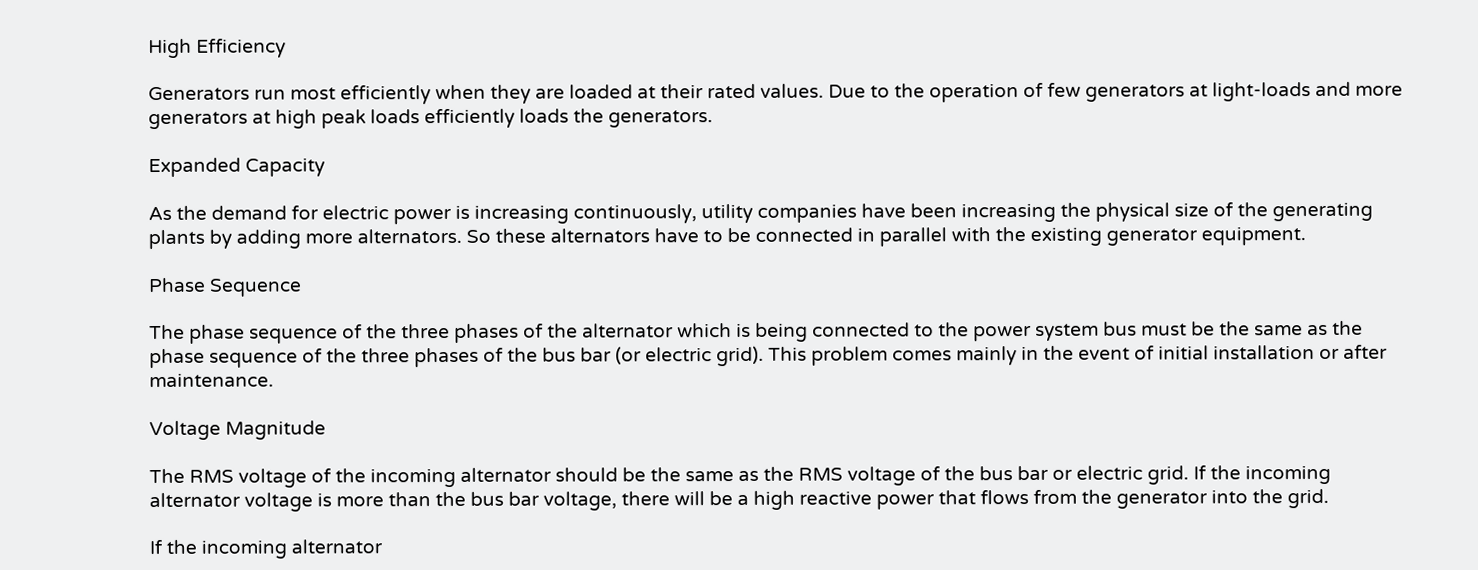High Efficiency

Generators run most efficiently when they are loaded at their rated values. Due to the operation of few generators at light-loads and more generators at high peak loads efficiently loads the generators.

Expanded Capacity

As the demand for electric power is increasing continuously, utility companies have been increasing the physical size of the generating plants by adding more alternators. So these alternators have to be connected in parallel with the existing generator equipment.

Phase Sequence

The phase sequence of the three phases of the alternator which is being connected to the power system bus must be the same as the phase sequence of the three phases of the bus bar (or electric grid). This problem comes mainly in the event of initial installation or after maintenance.

Voltage Magnitude

The RMS voltage of the incoming alternator should be the same as the RMS voltage of the bus bar or electric grid. If the incoming alternator voltage is more than the bus bar voltage, there will be a high reactive power that flows from the generator into the grid.

If the incoming alternator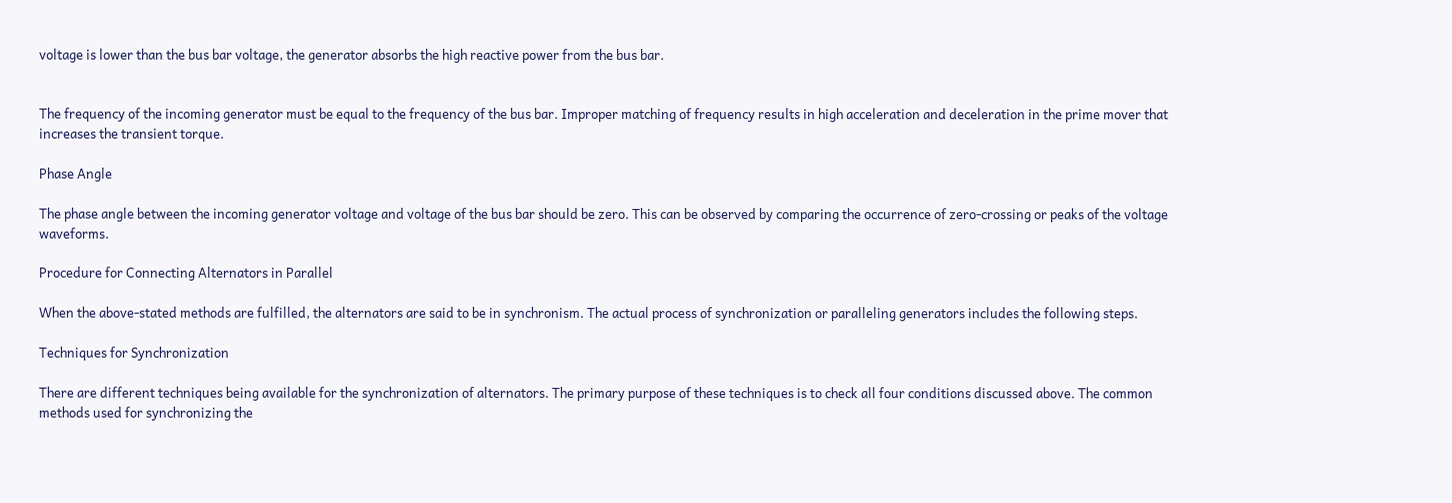voltage is lower than the bus bar voltage, the generator absorbs the high reactive power from the bus bar.


The frequency of the incoming generator must be equal to the frequency of the bus bar. Improper matching of frequency results in high acceleration and deceleration in the prime mover that increases the transient torque.

Phase Angle

The phase angle between the incoming generator voltage and voltage of the bus bar should be zero. This can be observed by comparing the occurrence of zero-crossing or peaks of the voltage waveforms.

Procedure for Connecting Alternators in Parallel

When the above-stated methods are fulfilled, the alternators are said to be in synchronism. The actual process of synchronization or paralleling generators includes the following steps.

Techniques for Synchronization

There are different techniques being available for the synchronization of alternators. The primary purpose of these techniques is to check all four conditions discussed above. The common methods used for synchronizing the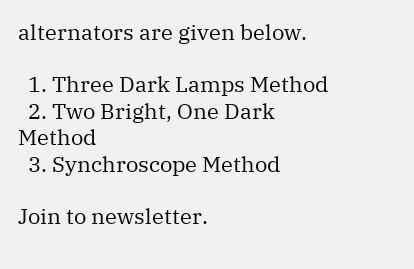alternators are given below.

  1. Three Dark Lamps Method
  2. Two Bright, One Dark Method
  3. Synchroscope Method

Join to newsletter.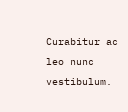Curabitur ac leo nunc vestibulum.